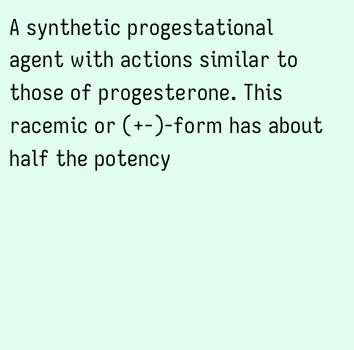A synthetic progestational agent with actions similar to those of progesterone. This racemic or (+-)-form has about half the potency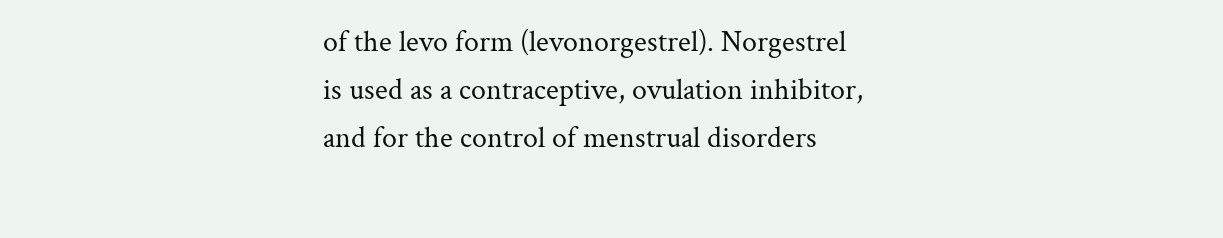of the levo form (levonorgestrel). Norgestrel is used as a contraceptive, ovulation inhibitor, and for the control of menstrual disorders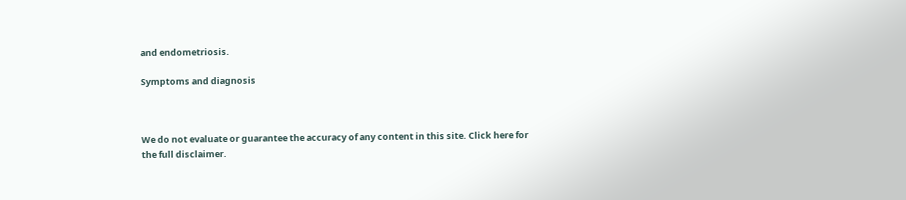and endometriosis.

Symptoms and diagnosis



We do not evaluate or guarantee the accuracy of any content in this site. Click here for the full disclaimer.